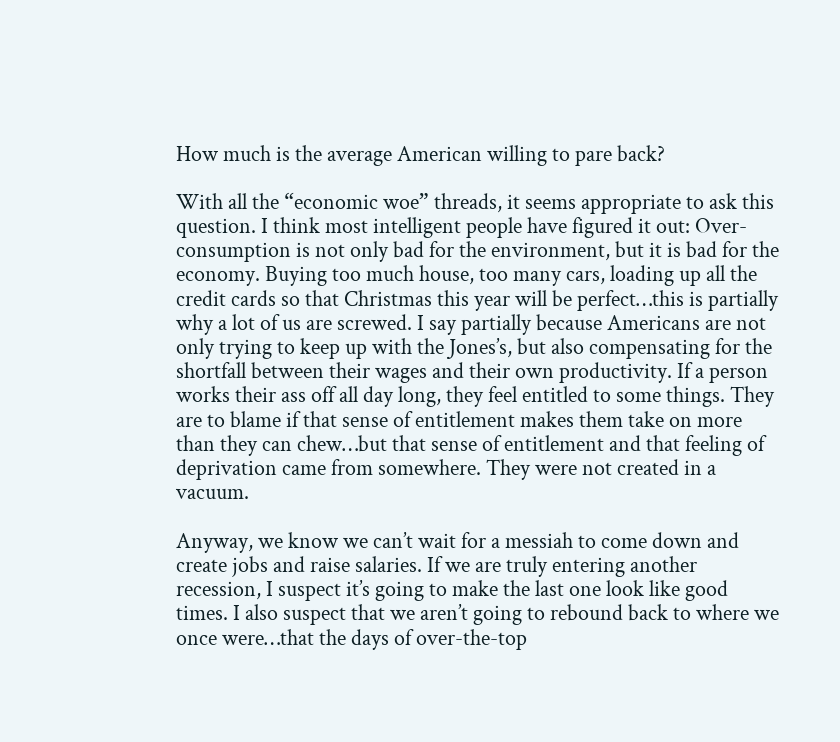How much is the average American willing to pare back?

With all the “economic woe” threads, it seems appropriate to ask this question. I think most intelligent people have figured it out: Over-consumption is not only bad for the environment, but it is bad for the economy. Buying too much house, too many cars, loading up all the credit cards so that Christmas this year will be perfect…this is partially why a lot of us are screwed. I say partially because Americans are not only trying to keep up with the Jones’s, but also compensating for the shortfall between their wages and their own productivity. If a person works their ass off all day long, they feel entitled to some things. They are to blame if that sense of entitlement makes them take on more than they can chew…but that sense of entitlement and that feeling of deprivation came from somewhere. They were not created in a vacuum.

Anyway, we know we can’t wait for a messiah to come down and create jobs and raise salaries. If we are truly entering another recession, I suspect it’s going to make the last one look like good times. I also suspect that we aren’t going to rebound back to where we once were…that the days of over-the-top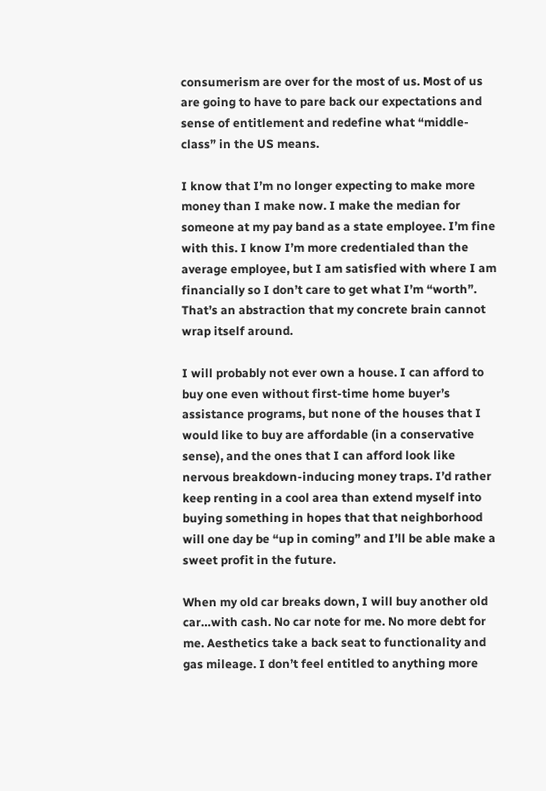consumerism are over for the most of us. Most of us are going to have to pare back our expectations and sense of entitlement and redefine what “middle-class” in the US means.

I know that I’m no longer expecting to make more money than I make now. I make the median for someone at my pay band as a state employee. I’m fine with this. I know I’m more credentialed than the average employee, but I am satisfied with where I am financially so I don’t care to get what I’m “worth”. That’s an abstraction that my concrete brain cannot wrap itself around.

I will probably not ever own a house. I can afford to buy one even without first-time home buyer’s assistance programs, but none of the houses that I would like to buy are affordable (in a conservative sense), and the ones that I can afford look like nervous breakdown-inducing money traps. I’d rather keep renting in a cool area than extend myself into buying something in hopes that that neighborhood will one day be “up in coming” and I’ll be able make a sweet profit in the future.

When my old car breaks down, I will buy another old car…with cash. No car note for me. No more debt for me. Aesthetics take a back seat to functionality and gas mileage. I don’t feel entitled to anything more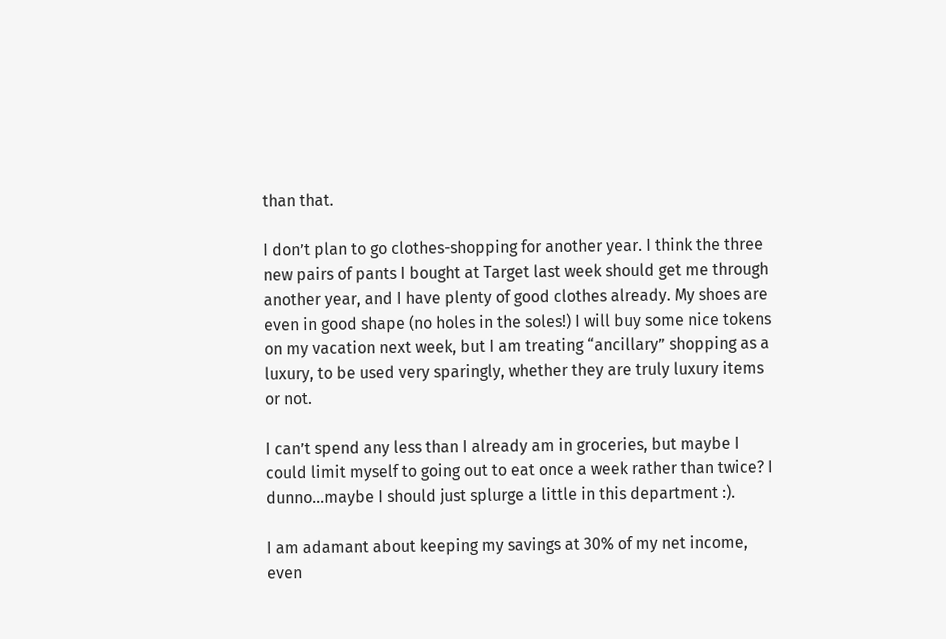than that.

I don’t plan to go clothes-shopping for another year. I think the three new pairs of pants I bought at Target last week should get me through another year, and I have plenty of good clothes already. My shoes are even in good shape (no holes in the soles!) I will buy some nice tokens on my vacation next week, but I am treating “ancillary” shopping as a luxury, to be used very sparingly, whether they are truly luxury items or not.

I can’t spend any less than I already am in groceries, but maybe I could limit myself to going out to eat once a week rather than twice? I dunno…maybe I should just splurge a little in this department :).

I am adamant about keeping my savings at 30% of my net income, even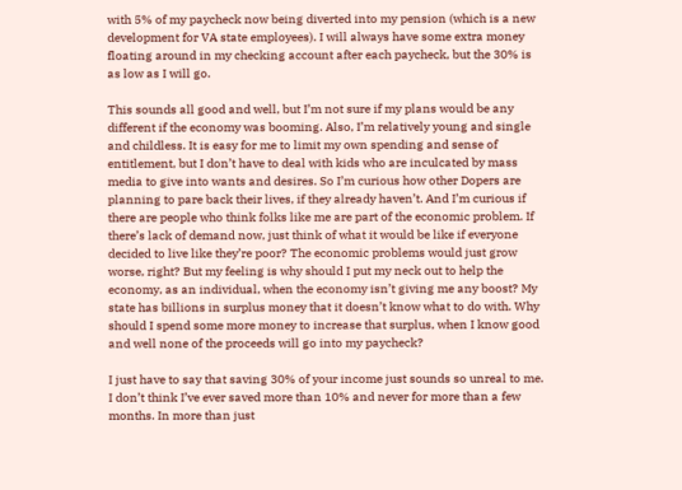with 5% of my paycheck now being diverted into my pension (which is a new development for VA state employees). I will always have some extra money floating around in my checking account after each paycheck, but the 30% is as low as I will go.

This sounds all good and well, but I’m not sure if my plans would be any different if the economy was booming. Also, I’m relatively young and single and childless. It is easy for me to limit my own spending and sense of entitlement, but I don’t have to deal with kids who are inculcated by mass media to give into wants and desires. So I’m curious how other Dopers are planning to pare back their lives, if they already haven’t. And I’m curious if there are people who think folks like me are part of the economic problem. If there’s lack of demand now, just think of what it would be like if everyone decided to live like they’re poor? The economic problems would just grow worse, right? But my feeling is why should I put my neck out to help the economy, as an individual, when the economy isn’t giving me any boost? My state has billions in surplus money that it doesn’t know what to do with. Why should I spend some more money to increase that surplus, when I know good and well none of the proceeds will go into my paycheck?

I just have to say that saving 30% of your income just sounds so unreal to me. I don’t think I’ve ever saved more than 10% and never for more than a few months. In more than just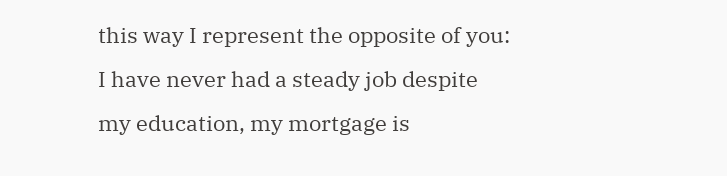this way I represent the opposite of you: I have never had a steady job despite my education, my mortgage is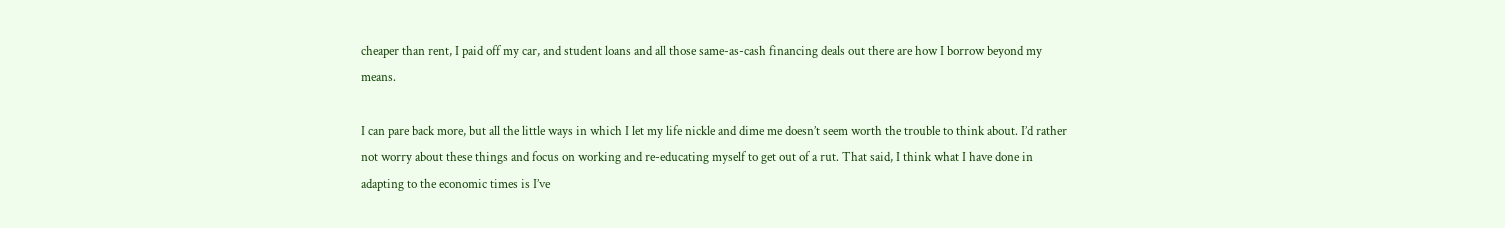cheaper than rent, I paid off my car, and student loans and all those same-as-cash financing deals out there are how I borrow beyond my means.

I can pare back more, but all the little ways in which I let my life nickle and dime me doesn’t seem worth the trouble to think about. I’d rather not worry about these things and focus on working and re-educating myself to get out of a rut. That said, I think what I have done in adapting to the economic times is I’ve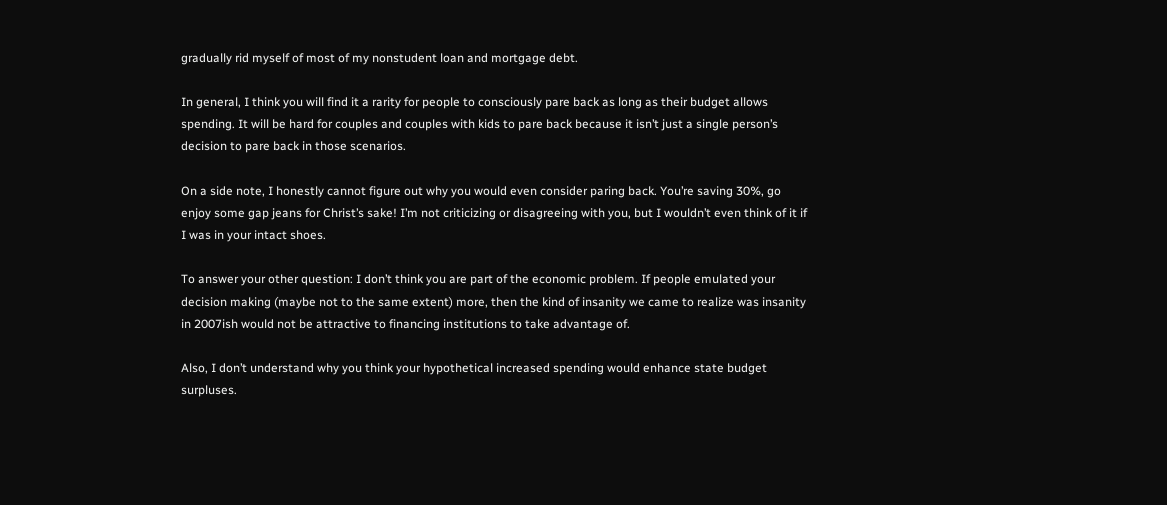gradually rid myself of most of my nonstudent loan and mortgage debt.

In general, I think you will find it a rarity for people to consciously pare back as long as their budget allows spending. It will be hard for couples and couples with kids to pare back because it isn’t just a single person’s decision to pare back in those scenarios.

On a side note, I honestly cannot figure out why you would even consider paring back. You’re saving 30%, go enjoy some gap jeans for Christ’s sake! I’m not criticizing or disagreeing with you, but I wouldn’t even think of it if I was in your intact shoes.

To answer your other question: I don’t think you are part of the economic problem. If people emulated your decision making (maybe not to the same extent) more, then the kind of insanity we came to realize was insanity in 2007ish would not be attractive to financing institutions to take advantage of.

Also, I don’t understand why you think your hypothetical increased spending would enhance state budget surpluses.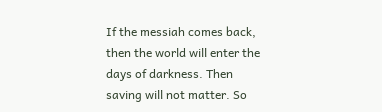If the messiah comes back, then the world will enter the days of darkness. Then saving will not matter. So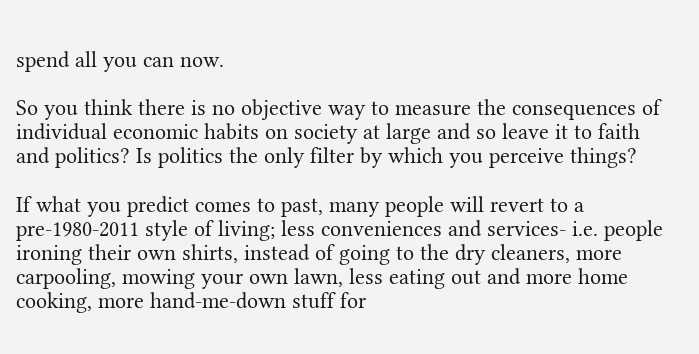spend all you can now.

So you think there is no objective way to measure the consequences of individual economic habits on society at large and so leave it to faith and politics? Is politics the only filter by which you perceive things?

If what you predict comes to past, many people will revert to a pre-1980-2011 style of living; less conveniences and services- i.e. people ironing their own shirts, instead of going to the dry cleaners, more carpooling, mowing your own lawn, less eating out and more home cooking, more hand-me-down stuff for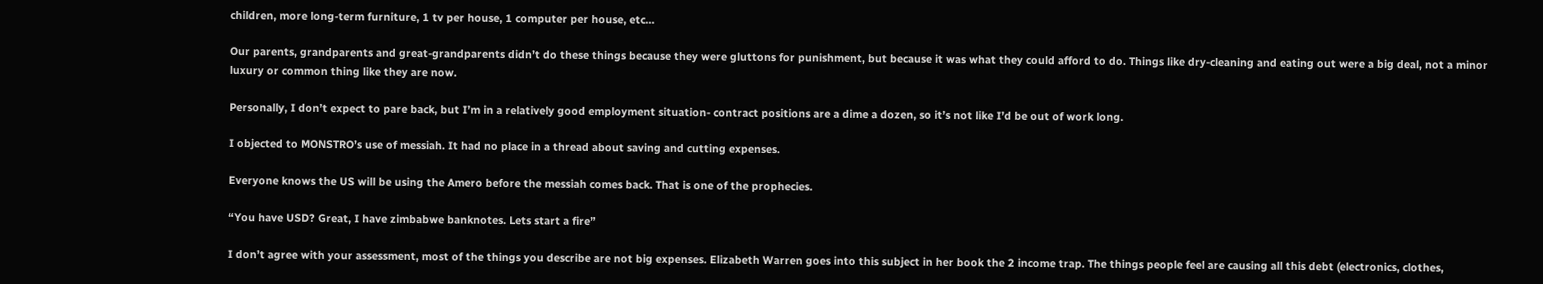children, more long-term furniture, 1 tv per house, 1 computer per house, etc…

Our parents, grandparents and great-grandparents didn’t do these things because they were gluttons for punishment, but because it was what they could afford to do. Things like dry-cleaning and eating out were a big deal, not a minor luxury or common thing like they are now.

Personally, I don’t expect to pare back, but I’m in a relatively good employment situation- contract positions are a dime a dozen, so it’s not like I’d be out of work long.

I objected to MONSTRO’s use of messiah. It had no place in a thread about saving and cutting expenses.

Everyone knows the US will be using the Amero before the messiah comes back. That is one of the prophecies.

“You have USD? Great, I have zimbabwe banknotes. Lets start a fire”

I don’t agree with your assessment, most of the things you describe are not big expenses. Elizabeth Warren goes into this subject in her book the 2 income trap. The things people feel are causing all this debt (electronics, clothes,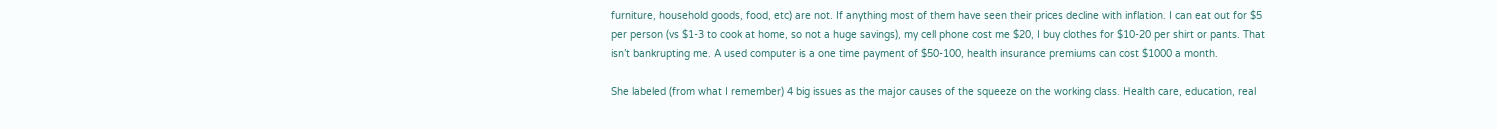furniture, household goods, food, etc) are not. If anything most of them have seen their prices decline with inflation. I can eat out for $5 per person (vs $1-3 to cook at home, so not a huge savings), my cell phone cost me $20, I buy clothes for $10-20 per shirt or pants. That isn’t bankrupting me. A used computer is a one time payment of $50-100, health insurance premiums can cost $1000 a month.

She labeled (from what I remember) 4 big issues as the major causes of the squeeze on the working class. Health care, education, real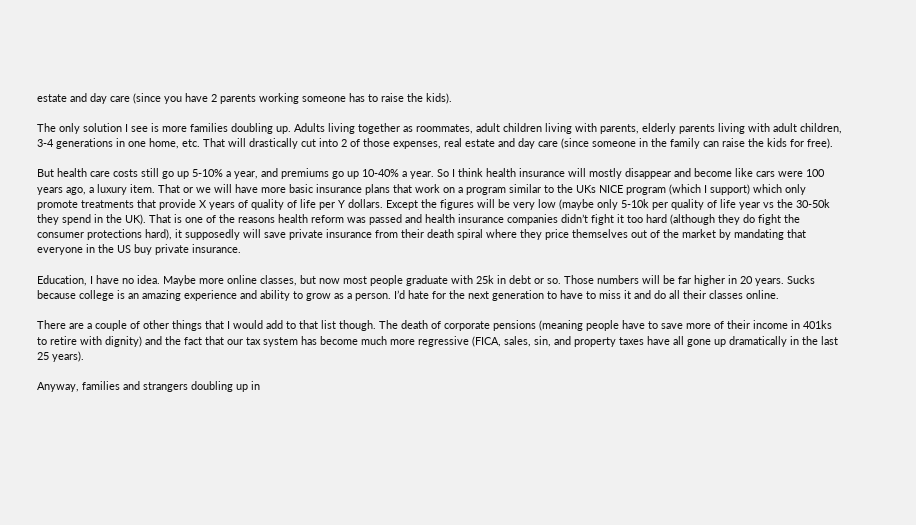estate and day care (since you have 2 parents working someone has to raise the kids).

The only solution I see is more families doubling up. Adults living together as roommates, adult children living with parents, elderly parents living with adult children, 3-4 generations in one home, etc. That will drastically cut into 2 of those expenses, real estate and day care (since someone in the family can raise the kids for free).

But health care costs still go up 5-10% a year, and premiums go up 10-40% a year. So I think health insurance will mostly disappear and become like cars were 100 years ago, a luxury item. That or we will have more basic insurance plans that work on a program similar to the UKs NICE program (which I support) which only promote treatments that provide X years of quality of life per Y dollars. Except the figures will be very low (maybe only 5-10k per quality of life year vs the 30-50k they spend in the UK). That is one of the reasons health reform was passed and health insurance companies didn’t fight it too hard (although they do fight the consumer protections hard), it supposedly will save private insurance from their death spiral where they price themselves out of the market by mandating that everyone in the US buy private insurance.

Education, I have no idea. Maybe more online classes, but now most people graduate with 25k in debt or so. Those numbers will be far higher in 20 years. Sucks because college is an amazing experience and ability to grow as a person. I’d hate for the next generation to have to miss it and do all their classes online.

There are a couple of other things that I would add to that list though. The death of corporate pensions (meaning people have to save more of their income in 401ks to retire with dignity) and the fact that our tax system has become much more regressive (FICA, sales, sin, and property taxes have all gone up dramatically in the last 25 years).

Anyway, families and strangers doubling up in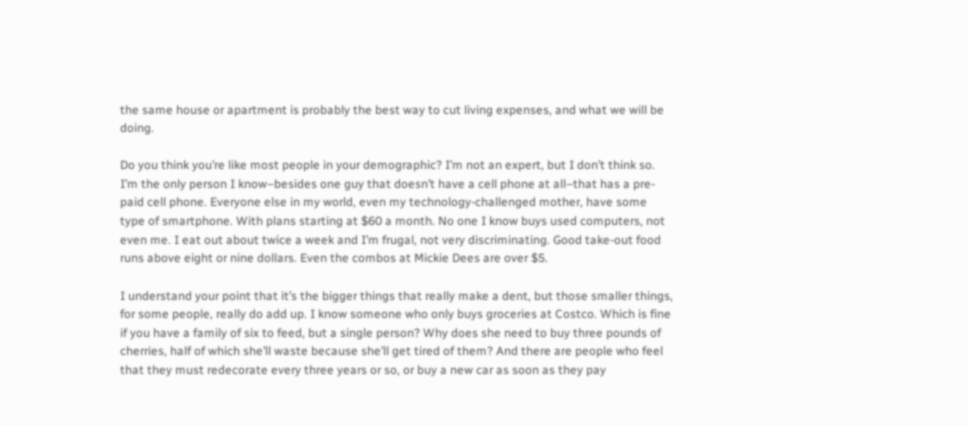the same house or apartment is probably the best way to cut living expenses, and what we will be doing.

Do you think you’re like most people in your demographic? I’m not an expert, but I don’t think so. I’m the only person I know–besides one guy that doesn’t have a cell phone at all–that has a pre-paid cell phone. Everyone else in my world, even my technology-challenged mother, have some type of smartphone. With plans starting at $60 a month. No one I know buys used computers, not even me. I eat out about twice a week and I’m frugal, not very discriminating. Good take-out food runs above eight or nine dollars. Even the combos at Mickie Dees are over $5.

I understand your point that it’s the bigger things that really make a dent, but those smaller things, for some people, really do add up. I know someone who only buys groceries at Costco. Which is fine if you have a family of six to feed, but a single person? Why does she need to buy three pounds of cherries, half of which she’ll waste because she’ll get tired of them? And there are people who feel that they must redecorate every three years or so, or buy a new car as soon as they pay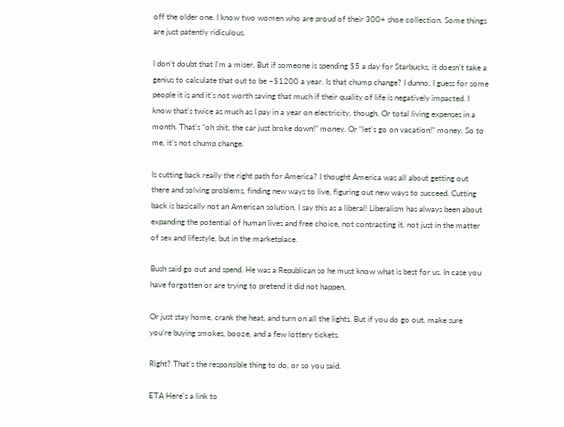off the older one. I know two women who are proud of their 300+ shoe collection. Some things are just patently ridiculous.

I don’t doubt that I’m a miser. But if someone is spending $5 a day for Starbucks, it doesn’t take a genius to calculate that out to be ~$1200 a year. Is that chump change? I dunno. I guess for some people it is and it’s not worth saving that much if their quality of life is negatively impacted. I know that’s twice as much as I pay in a year on electricity, though. Or total living expenses in a month. That’s “oh shit, the car just broke down!” money. Or “let’s go on vacation!” money. So to me, it’s not chump change.

Is cutting back really the right path for America? I thought America was all about getting out there and solving problems, finding new ways to live, figuring out new ways to succeed. Cutting back is basically not an American solution. I say this as a liberal! Liberalism has always been about expanding the potential of human lives and free choice, not contracting it, not just in the matter of sex and lifestyle, but in the marketplace.

Bush said go out and spend. He was a Republican so he must know what is best for us. In case you have forgotten or are trying to pretend it did not happen.

Or just stay home, crank the heat, and turn on all the lights. But if you do go out, make sure you’re buying smokes, booze, and a few lottery tickets.

Right? That’s the responsible thing to do, or so you said.

ETA Here’s a link to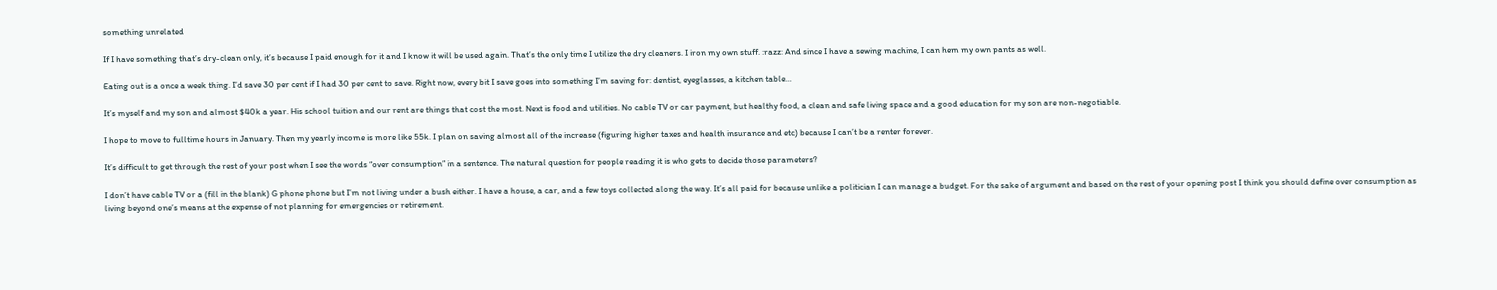something unrelated

If I have something that’s dry-clean only, it’s because I paid enough for it and I know it will be used again. That’s the only time I utilize the dry cleaners. I iron my own stuff. :razz: And since I have a sewing machine, I can hem my own pants as well.

Eating out is a once a week thing. I’d save 30 per cent if I had 30 per cent to save. Right now, every bit I save goes into something I’m saving for: dentist, eyeglasses, a kitchen table…

It’s myself and my son and almost $40k a year. His school tuition and our rent are things that cost the most. Next is food and utilities. No cable TV or car payment, but healthy food, a clean and safe living space and a good education for my son are non-negotiable.

I hope to move to fulltime hours in January. Then my yearly income is more like 55k. I plan on saving almost all of the increase (figuring higher taxes and health insurance and etc) because I can’t be a renter forever.

It’s difficult to get through the rest of your post when I see the words “over consumption” in a sentence. The natural question for people reading it is who gets to decide those parameters?

I don’t have cable TV or a (fill in the blank) G phone phone but I’m not living under a bush either. I have a house, a car, and a few toys collected along the way. It’s all paid for because unlike a politician I can manage a budget. For the sake of argument and based on the rest of your opening post I think you should define over consumption as living beyond one’s means at the expense of not planning for emergencies or retirement.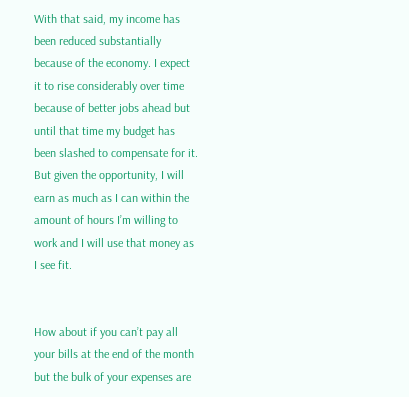With that said, my income has been reduced substantially because of the economy. I expect it to rise considerably over time because of better jobs ahead but until that time my budget has been slashed to compensate for it. But given the opportunity, I will earn as much as I can within the amount of hours I’m willing to work and I will use that money as I see fit.


How about if you can’t pay all your bills at the end of the month but the bulk of your expenses are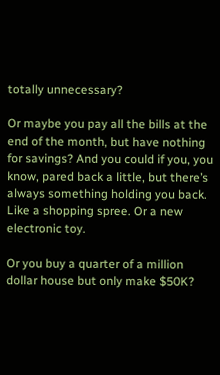totally unnecessary?

Or maybe you pay all the bills at the end of the month, but have nothing for savings? And you could if you, you know, pared back a little, but there’s always something holding you back. Like a shopping spree. Or a new electronic toy.

Or you buy a quarter of a million dollar house but only make $50K?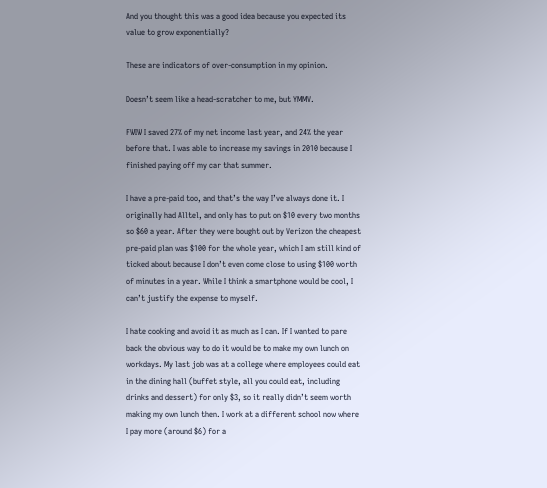And you thought this was a good idea because you expected its value to grow exponentially?

These are indicators of over-consumption in my opinion.

Doesn’t seem like a head-scratcher to me, but YMMV.

FWIW I saved 27% of my net income last year, and 24% the year before that. I was able to increase my savings in 2010 because I finished paying off my car that summer.

I have a pre-paid too, and that’s the way I’ve always done it. I originally had Alltel, and only has to put on $10 every two months so $60 a year. After they were bought out by Verizon the cheapest pre-paid plan was $100 for the whole year, which I am still kind of ticked about because I don’t even come close to using $100 worth of minutes in a year. While I think a smartphone would be cool, I can’t justify the expense to myself.

I hate cooking and avoid it as much as I can. If I wanted to pare back the obvious way to do it would be to make my own lunch on workdays. My last job was at a college where employees could eat in the dining hall (buffet style, all you could eat, including drinks and dessert) for only $3, so it really didn’t seem worth making my own lunch then. I work at a different school now where I pay more (around $6) for a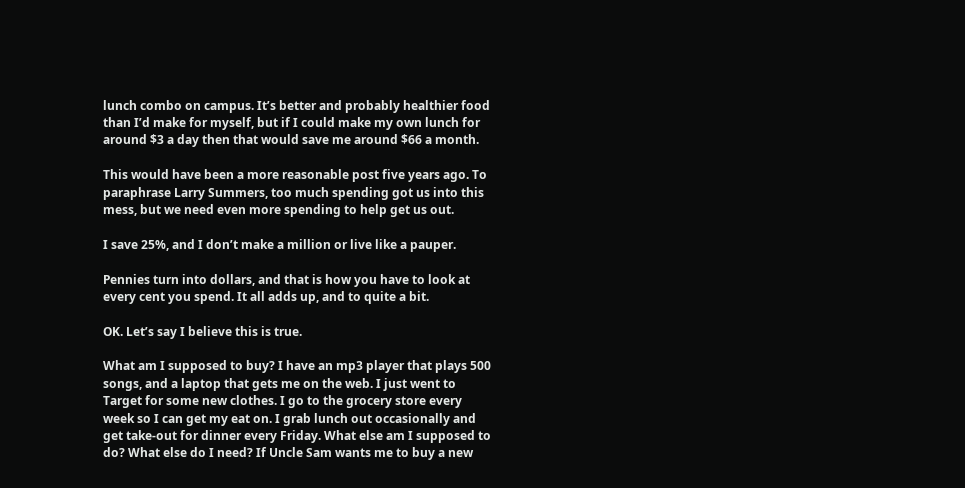lunch combo on campus. It’s better and probably healthier food than I’d make for myself, but if I could make my own lunch for around $3 a day then that would save me around $66 a month.

This would have been a more reasonable post five years ago. To paraphrase Larry Summers, too much spending got us into this mess, but we need even more spending to help get us out.

I save 25%, and I don’t make a million or live like a pauper.

Pennies turn into dollars, and that is how you have to look at every cent you spend. It all adds up, and to quite a bit.

OK. Let’s say I believe this is true.

What am I supposed to buy? I have an mp3 player that plays 500 songs, and a laptop that gets me on the web. I just went to Target for some new clothes. I go to the grocery store every week so I can get my eat on. I grab lunch out occasionally and get take-out for dinner every Friday. What else am I supposed to do? What else do I need? If Uncle Sam wants me to buy a new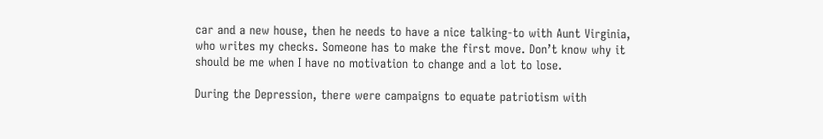car and a new house, then he needs to have a nice talking-to with Aunt Virginia, who writes my checks. Someone has to make the first move. Don’t know why it should be me when I have no motivation to change and a lot to lose.

During the Depression, there were campaigns to equate patriotism with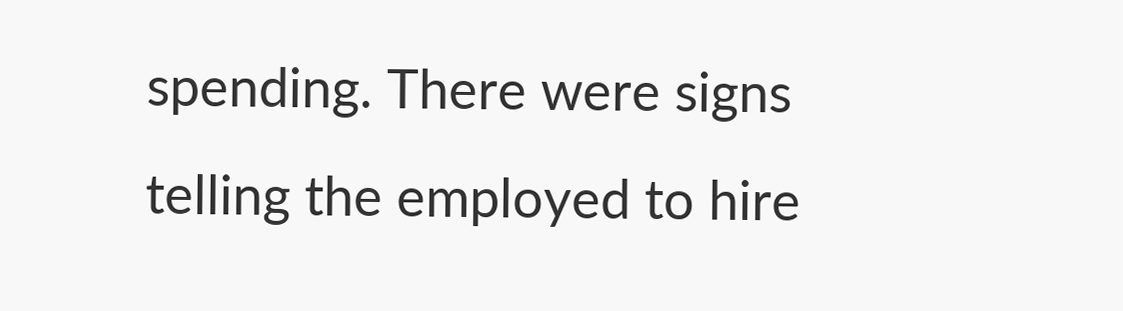spending. There were signs telling the employed to hire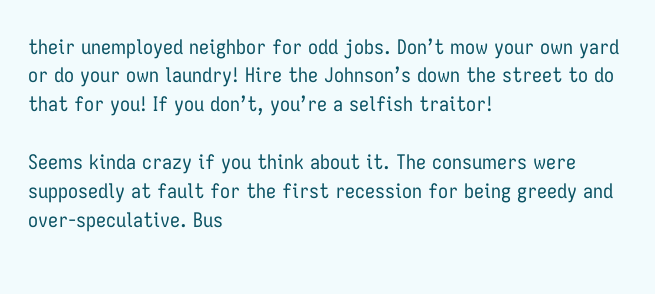their unemployed neighbor for odd jobs. Don’t mow your own yard or do your own laundry! Hire the Johnson’s down the street to do that for you! If you don’t, you’re a selfish traitor!

Seems kinda crazy if you think about it. The consumers were supposedly at fault for the first recession for being greedy and over-speculative. Bus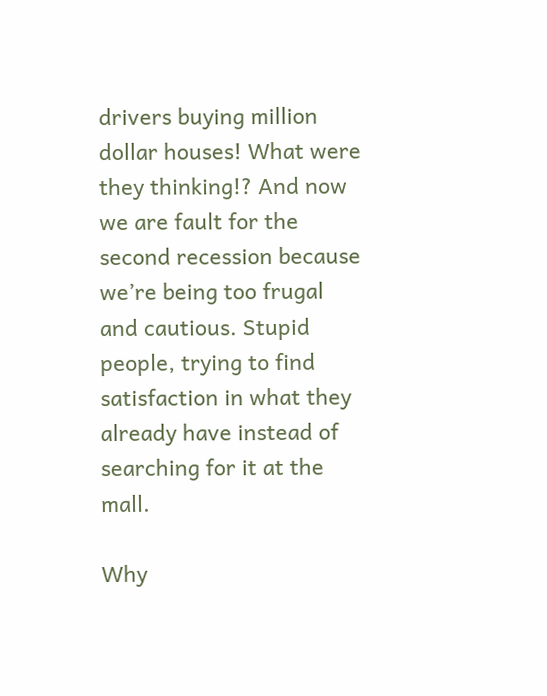drivers buying million dollar houses! What were they thinking!? And now we are fault for the second recession because we’re being too frugal and cautious. Stupid people, trying to find satisfaction in what they already have instead of searching for it at the mall.

Why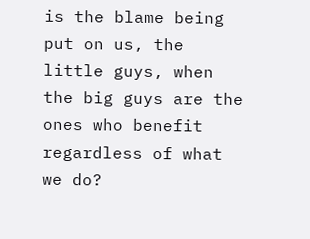is the blame being put on us, the little guys, when the big guys are the ones who benefit regardless of what we do?